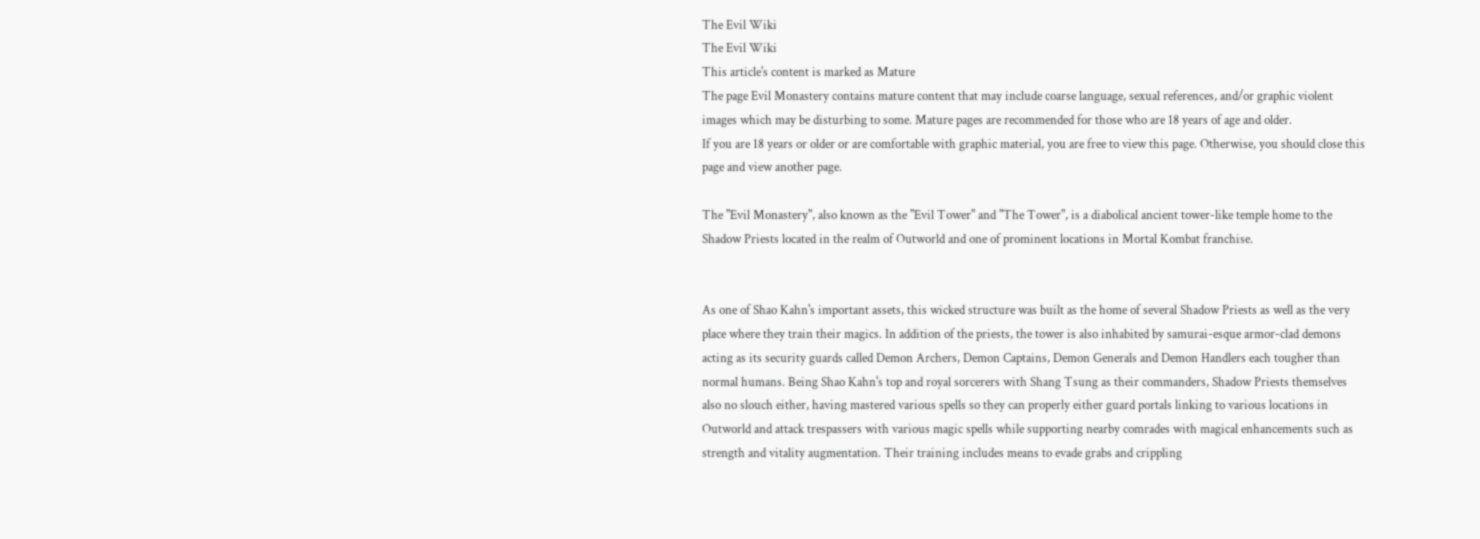The Evil Wiki
The Evil Wiki
This article's content is marked as Mature
The page Evil Monastery contains mature content that may include coarse language, sexual references, and/or graphic violent images which may be disturbing to some. Mature pages are recommended for those who are 18 years of age and older.
If you are 18 years or older or are comfortable with graphic material, you are free to view this page. Otherwise, you should close this page and view another page.

The "Evil Monastery", also known as the "Evil Tower" and "The Tower", is a diabolical ancient tower-like temple home to the Shadow Priests located in the realm of Outworld and one of prominent locations in Mortal Kombat franchise.


As one of Shao Kahn's important assets, this wicked structure was built as the home of several Shadow Priests as well as the very place where they train their magics. In addition of the priests, the tower is also inhabited by samurai-esque armor-clad demons acting as its security guards called Demon Archers, Demon Captains, Demon Generals and Demon Handlers each tougher than normal humans. Being Shao Kahn's top and royal sorcerers with Shang Tsung as their commanders, Shadow Priests themselves also no slouch either, having mastered various spells so they can properly either guard portals linking to various locations in Outworld and attack trespassers with various magic spells while supporting nearby comrades with magical enhancements such as strength and vitality augmentation. Their training includes means to evade grabs and crippling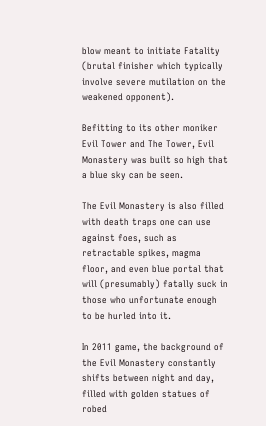blow meant to initiate Fatality (brutal finisher which typically involve severe mutilation on the weakened opponent).

Befitting to its other moniker Evil Tower and The Tower, Evil Monastery was built so high that a blue sky can be seen.

The Evil Monastery is also filled with death traps one can use against foes, such as retractable spikes, magma floor, and even blue portal that will (presumably) fatally suck in those who unfortunate enough to be hurled into it.

In 2011 game, the background of the Evil Monastery constantly shifts between night and day, filled with golden statues of robed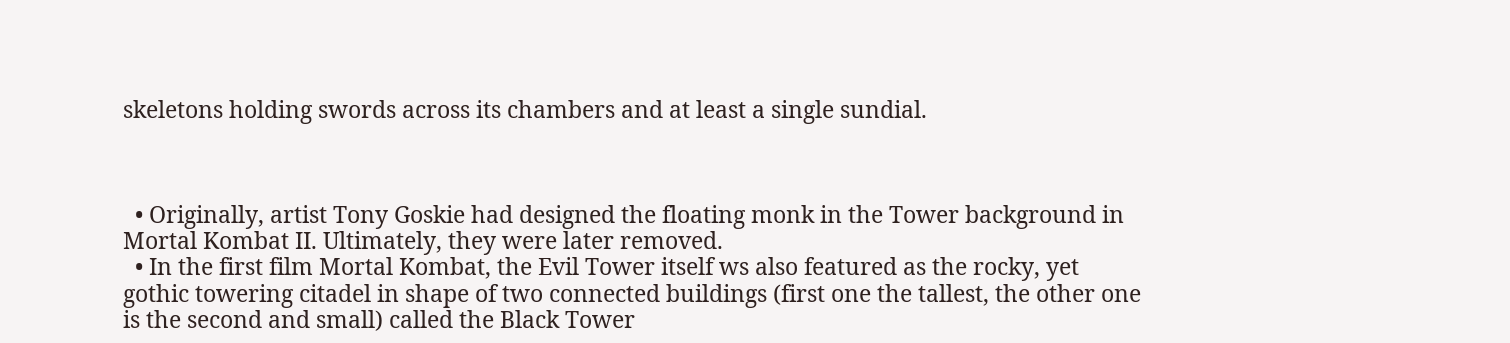skeletons holding swords across its chambers and at least a single sundial.



  • Originally, artist Tony Goskie had designed the floating monk in the Tower background in Mortal Kombat II. Ultimately, they were later removed.
  • In the first film Mortal Kombat, the Evil Tower itself ws also featured as the rocky, yet gothic towering citadel in shape of two connected buildings (first one the tallest, the other one is the second and small) called the Black Tower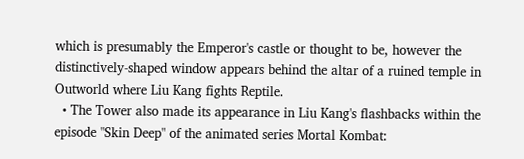which is presumably the Emperor's castle or thought to be, however the distinctively-shaped window appears behind the altar of a ruined temple in Outworld where Liu Kang fights Reptile.
  • The Tower also made its appearance in Liu Kang's flashbacks within the episode "Skin Deep" of the animated series Mortal Kombat: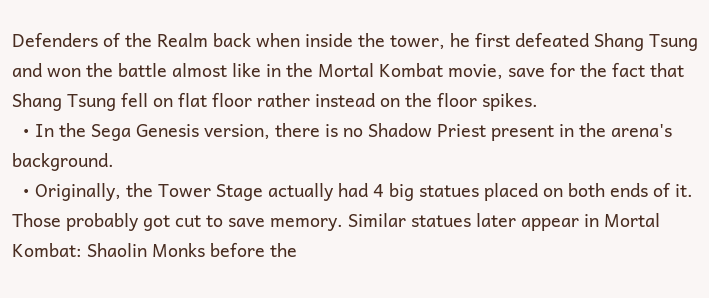Defenders of the Realm back when inside the tower, he first defeated Shang Tsung and won the battle almost like in the Mortal Kombat movie, save for the fact that Shang Tsung fell on flat floor rather instead on the floor spikes.
  • In the Sega Genesis version, there is no Shadow Priest present in the arena's background.
  • Originally, the Tower Stage actually had 4 big statues placed on both ends of it. Those probably got cut to save memory. Similar statues later appear in Mortal Kombat: Shaolin Monks before the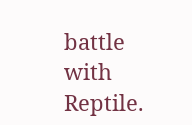battle with Reptile.